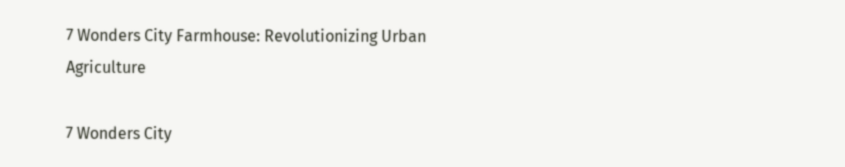7 Wonders City Farmhouse: Revolutionizing Urban Agriculture

7 Wonders City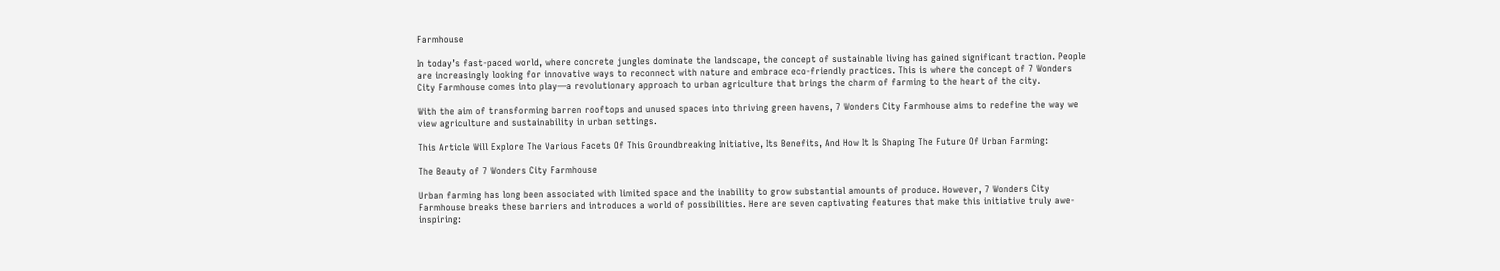Farmhouse

In today’s fast-paced world, where concrete jungles dominate the landscape, the concept of sustainable living has gained significant traction. People are increasingly looking for innovative ways to reconnect with nature and embrace eco-friendly practices. This is where the concept of 7 Wonders City Farmhouse comes into play—a revolutionary approach to urban agriculture that brings the charm of farming to the heart of the city.

With the aim of transforming barren rooftops and unused spaces into thriving green havens, 7 Wonders City Farmhouse aims to redefine the way we view agriculture and sustainability in urban settings.

This Article Will Explore The Various Facets Of This Groundbreaking Initiative, Its Benefits, And How It Is Shaping The Future Of Urban Farming:

The Beauty of 7 Wonders City Farmhouse

Urban farming has long been associated with limited space and the inability to grow substantial amounts of produce. However, 7 Wonders City Farmhouse breaks these barriers and introduces a world of possibilities. Here are seven captivating features that make this initiative truly awe-inspiring: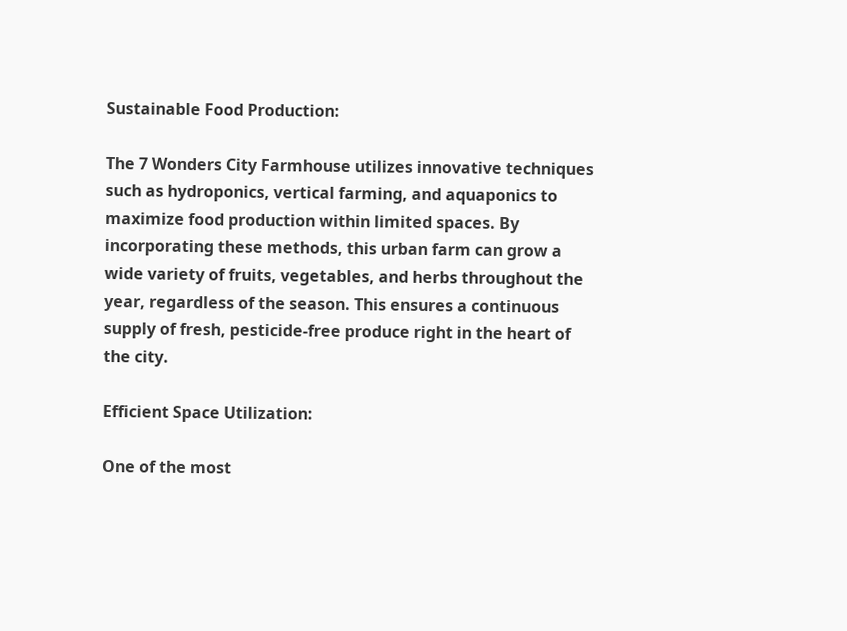Sustainable Food Production:

The 7 Wonders City Farmhouse utilizes innovative techniques such as hydroponics, vertical farming, and aquaponics to maximize food production within limited spaces. By incorporating these methods, this urban farm can grow a wide variety of fruits, vegetables, and herbs throughout the year, regardless of the season. This ensures a continuous supply of fresh, pesticide-free produce right in the heart of the city.

Efficient Space Utilization:

One of the most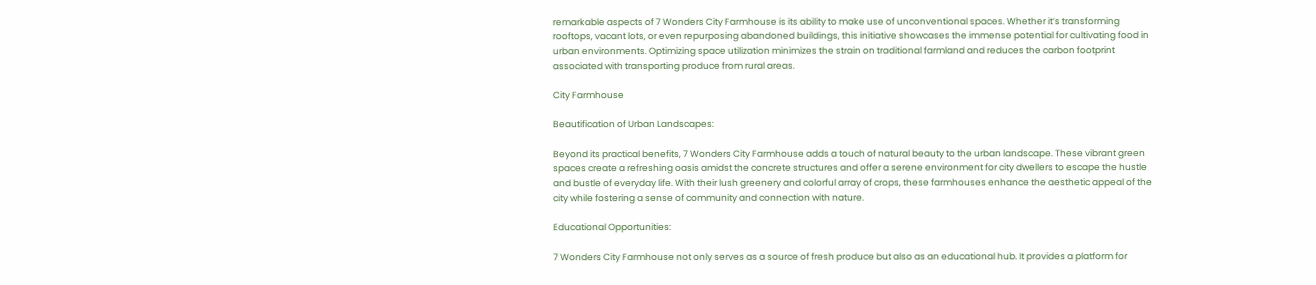remarkable aspects of 7 Wonders City Farmhouse is its ability to make use of unconventional spaces. Whether it’s transforming rooftops, vacant lots, or even repurposing abandoned buildings, this initiative showcases the immense potential for cultivating food in urban environments. Optimizing space utilization minimizes the strain on traditional farmland and reduces the carbon footprint associated with transporting produce from rural areas.

City Farmhouse

Beautification of Urban Landscapes:

Beyond its practical benefits, 7 Wonders City Farmhouse adds a touch of natural beauty to the urban landscape. These vibrant green spaces create a refreshing oasis amidst the concrete structures and offer a serene environment for city dwellers to escape the hustle and bustle of everyday life. With their lush greenery and colorful array of crops, these farmhouses enhance the aesthetic appeal of the city while fostering a sense of community and connection with nature.

Educational Opportunities:

7 Wonders City Farmhouse not only serves as a source of fresh produce but also as an educational hub. It provides a platform for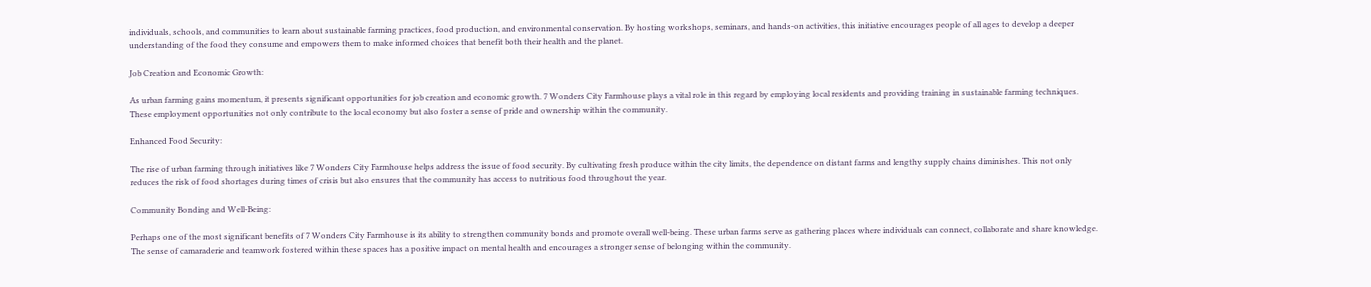individuals, schools, and communities to learn about sustainable farming practices, food production, and environmental conservation. By hosting workshops, seminars, and hands-on activities, this initiative encourages people of all ages to develop a deeper understanding of the food they consume and empowers them to make informed choices that benefit both their health and the planet.

Job Creation and Economic Growth:

As urban farming gains momentum, it presents significant opportunities for job creation and economic growth. 7 Wonders City Farmhouse plays a vital role in this regard by employing local residents and providing training in sustainable farming techniques. These employment opportunities not only contribute to the local economy but also foster a sense of pride and ownership within the community.

Enhanced Food Security:

The rise of urban farming through initiatives like 7 Wonders City Farmhouse helps address the issue of food security. By cultivating fresh produce within the city limits, the dependence on distant farms and lengthy supply chains diminishes. This not only reduces the risk of food shortages during times of crisis but also ensures that the community has access to nutritious food throughout the year.

Community Bonding and Well-Being:

Perhaps one of the most significant benefits of 7 Wonders City Farmhouse is its ability to strengthen community bonds and promote overall well-being. These urban farms serve as gathering places where individuals can connect, collaborate and share knowledge. The sense of camaraderie and teamwork fostered within these spaces has a positive impact on mental health and encourages a stronger sense of belonging within the community.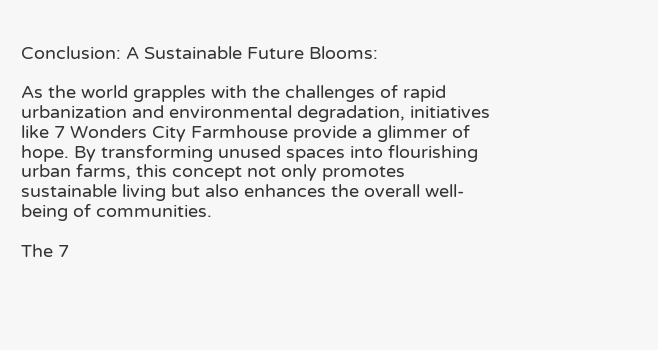Conclusion: A Sustainable Future Blooms:

As the world grapples with the challenges of rapid urbanization and environmental degradation, initiatives like 7 Wonders City Farmhouse provide a glimmer of hope. By transforming unused spaces into flourishing urban farms, this concept not only promotes sustainable living but also enhances the overall well-being of communities.

The 7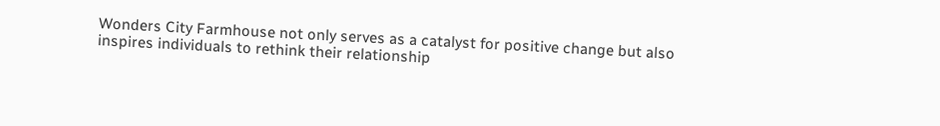Wonders City Farmhouse not only serves as a catalyst for positive change but also inspires individuals to rethink their relationship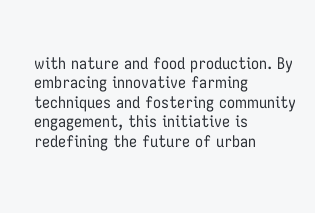with nature and food production. By embracing innovative farming techniques and fostering community engagement, this initiative is redefining the future of urban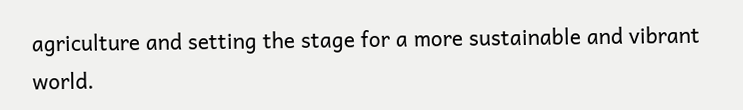agriculture and setting the stage for a more sustainable and vibrant world.